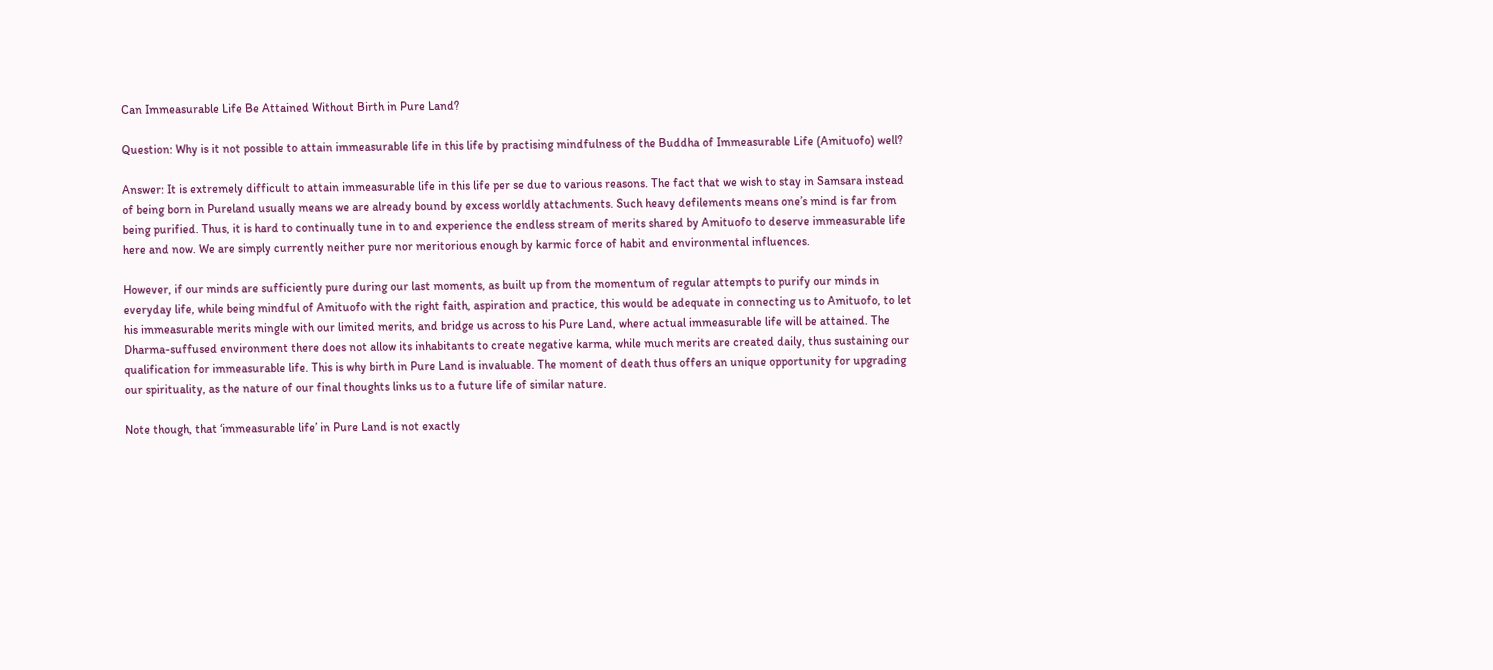Can Immeasurable Life Be Attained Without Birth in Pure Land?

Question: Why is it not possible to attain immeasurable life in this life by practising mindfulness of the Buddha of Immeasurable Life (Amituofo) well?

Answer: It is extremely difficult to attain immeasurable life in this life per se due to various reasons. The fact that we wish to stay in Samsara instead of being born in Pureland usually means we are already bound by excess worldly attachments. Such heavy defilements means one’s mind is far from being purified. Thus, it is hard to continually tune in to and experience the endless stream of merits shared by Amituofo to deserve immeasurable life here and now. We are simply currently neither pure nor meritorious enough by karmic force of habit and environmental influences.

However, if our minds are sufficiently pure during our last moments, as built up from the momentum of regular attempts to purify our minds in everyday life, while being mindful of Amituofo with the right faith, aspiration and practice, this would be adequate in connecting us to Amituofo, to let his immeasurable merits mingle with our limited merits, and bridge us across to his Pure Land, where actual immeasurable life will be attained. The Dharma-suffused environment there does not allow its inhabitants to create negative karma, while much merits are created daily, thus sustaining our qualification for immeasurable life. This is why birth in Pure Land is invaluable. The moment of death thus offers an unique opportunity for upgrading our spirituality, as the nature of our final thoughts links us to a future life of similar nature.

Note though, that ‘immeasurable life’ in Pure Land is not exactly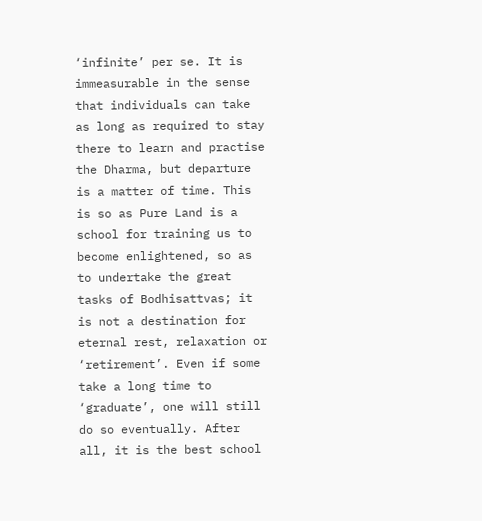‘infinite’ per se. It is immeasurable in the sense that individuals can take as long as required to stay there to learn and practise the Dharma, but departure is a matter of time. This is so as Pure Land is a school for training us to become enlightened, so as to undertake the great tasks of Bodhisattvas; it is not a destination for eternal rest, relaxation or ‘retirement’. Even if some take a long time to ‘graduate’, one will still do so eventually. After all, it is the best school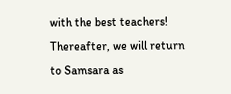with the best teachers! Thereafter, we will return to Samsara as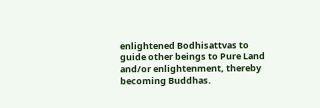enlightened Bodhisattvas to guide other beings to Pure Land and/or enlightenment, thereby becoming Buddhas.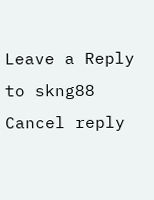Leave a Reply to skng88 Cancel reply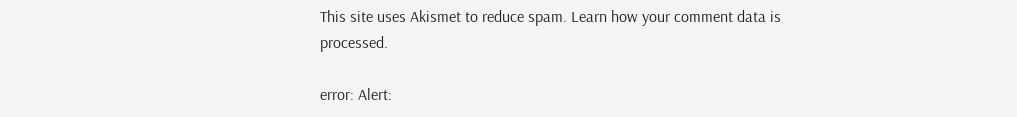This site uses Akismet to reduce spam. Learn how your comment data is processed.

error: Alert: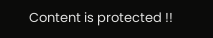Content is protected !!